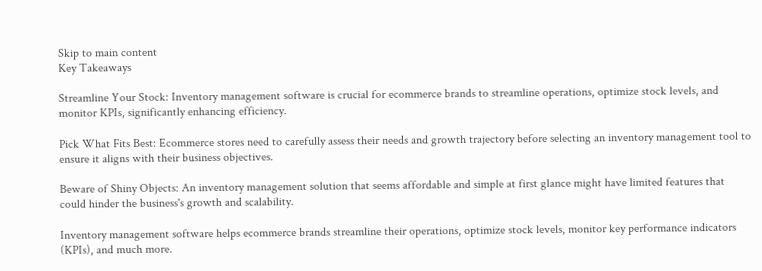Skip to main content
Key Takeaways

Streamline Your Stock: Inventory management software is crucial for ecommerce brands to streamline operations, optimize stock levels, and monitor KPIs, significantly enhancing efficiency.

Pick What Fits Best: Ecommerce stores need to carefully assess their needs and growth trajectory before selecting an inventory management tool to ensure it aligns with their business objectives.

Beware of Shiny Objects: An inventory management solution that seems affordable and simple at first glance might have limited features that could hinder the business's growth and scalability.

Inventory management software helps ecommerce brands streamline their operations, optimize stock levels, monitor key performance indicators (KPIs), and much more.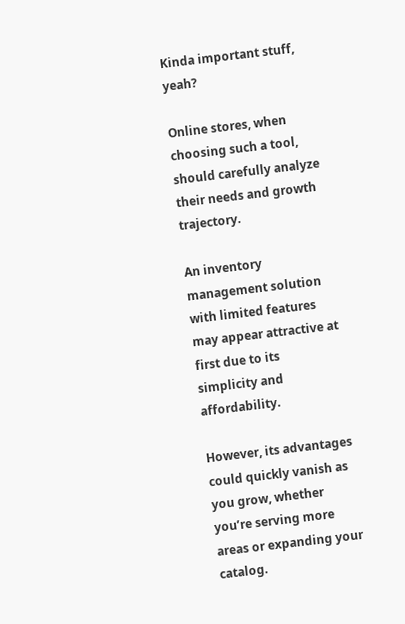Kinda important stuff, yeah?

Online stores, when choosing such a tool, should carefully analyze their needs and growth trajectory.

An inventory management solution with limited features may appear attractive at first due to its simplicity and affordability.

However, its advantages could quickly vanish as you grow, whether you’re serving more areas or expanding your catalog.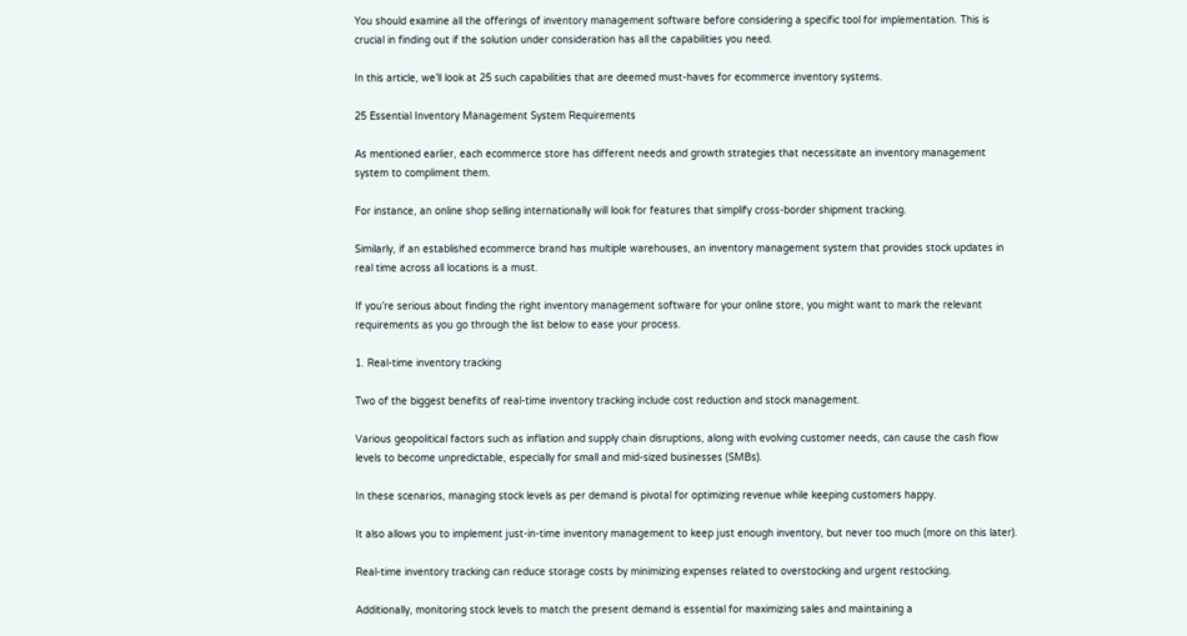You should examine all the offerings of inventory management software before considering a specific tool for implementation. This is crucial in finding out if the solution under consideration has all the capabilities you need.

In this article, we’ll look at 25 such capabilities that are deemed must-haves for ecommerce inventory systems.

25 Essential Inventory Management System Requirements

As mentioned earlier, each ecommerce store has different needs and growth strategies that necessitate an inventory management system to compliment them.

For instance, an online shop selling internationally will look for features that simplify cross-border shipment tracking.

Similarly, if an established ecommerce brand has multiple warehouses, an inventory management system that provides stock updates in real time across all locations is a must.

If you’re serious about finding the right inventory management software for your online store, you might want to mark the relevant requirements as you go through the list below to ease your process.

1. Real-time inventory tracking

Two of the biggest benefits of real-time inventory tracking include cost reduction and stock management.

Various geopolitical factors such as inflation and supply chain disruptions, along with evolving customer needs, can cause the cash flow levels to become unpredictable, especially for small and mid-sized businesses (SMBs).

In these scenarios, managing stock levels as per demand is pivotal for optimizing revenue while keeping customers happy.

It also allows you to implement just-in-time inventory management to keep just enough inventory, but never too much (more on this later).

Real-time inventory tracking can reduce storage costs by minimizing expenses related to overstocking and urgent restocking.

Additionally, monitoring stock levels to match the present demand is essential for maximizing sales and maintaining a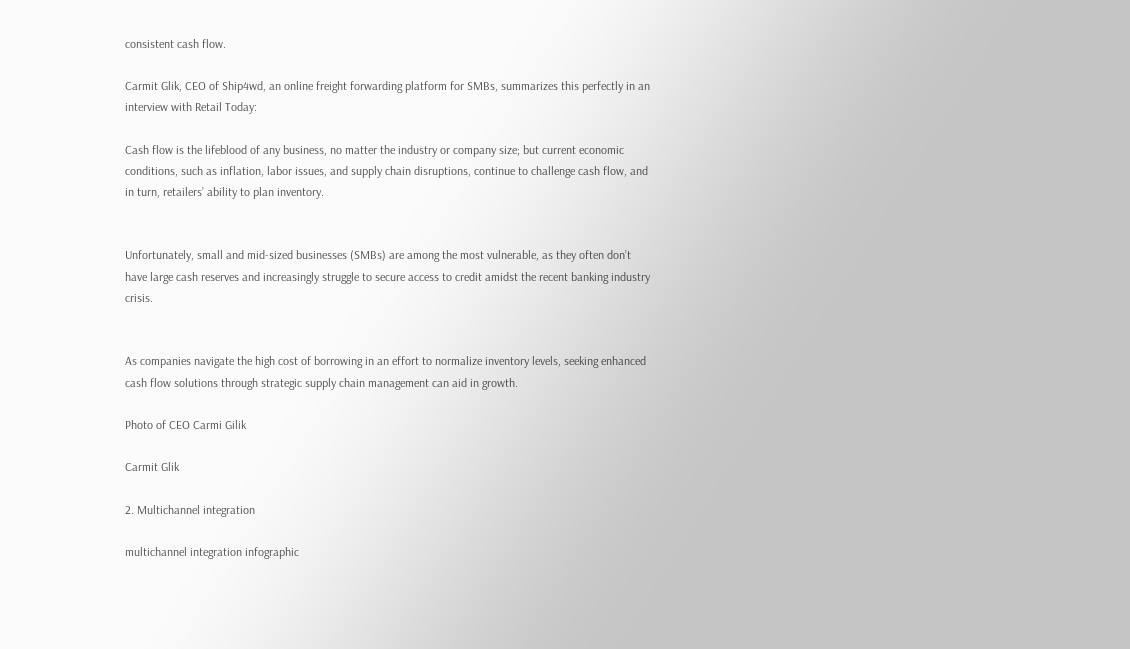consistent cash flow.

Carmit Glik, CEO of Ship4wd, an online freight forwarding platform for SMBs, summarizes this perfectly in an interview with Retail Today:

Cash flow is the lifeblood of any business, no matter the industry or company size; but current economic conditions, such as inflation, labor issues, and supply chain disruptions, continue to challenge cash flow, and in turn, retailers’ ability to plan inventory.


Unfortunately, small and mid-sized businesses (SMBs) are among the most vulnerable, as they often don’t have large cash reserves and increasingly struggle to secure access to credit amidst the recent banking industry crisis.


As companies navigate the high cost of borrowing in an effort to normalize inventory levels, seeking enhanced cash flow solutions through strategic supply chain management can aid in growth.

Photo of CEO Carmi Gilik

Carmit Glik

2. Multichannel integration

multichannel integration infographic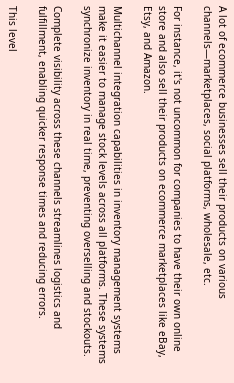A lot of ecommerce businesses sell their products on various channels—marketplaces, social platforms, wholesale, etc.

For instance, it's not uncommon for companies to have their own online store and also sell their products on ecommerce marketplaces like eBay, Etsy, and Amazon.

Multichannel integration capabilities in inventory management systems make it easier to manage stock levels across all platforms. These systems synchronize inventory in real time, preventing overselling and stockouts.

Complete visibility across these channels streamlines logistics and fulfillment, enabling quicker response times and reducing errors.

This level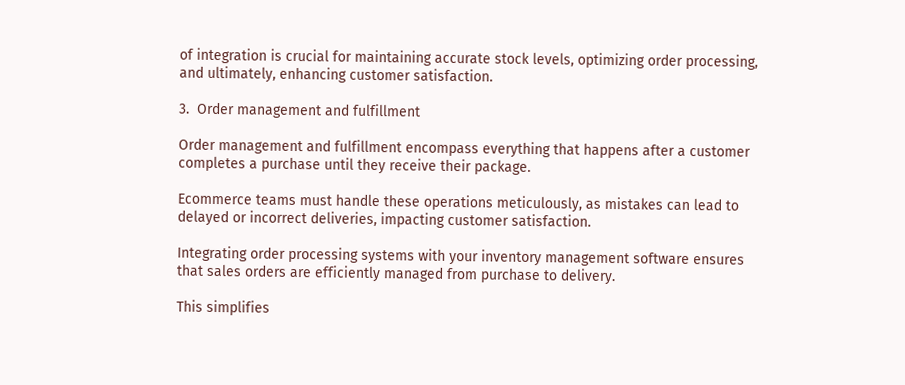of integration is crucial for maintaining accurate stock levels, optimizing order processing, and ultimately, enhancing customer satisfaction.

3.  Order management and fulfillment

Order management and fulfillment encompass everything that happens after a customer completes a purchase until they receive their package.

Ecommerce teams must handle these operations meticulously, as mistakes can lead to delayed or incorrect deliveries, impacting customer satisfaction.

Integrating order processing systems with your inventory management software ensures that sales orders are efficiently managed from purchase to delivery.

This simplifies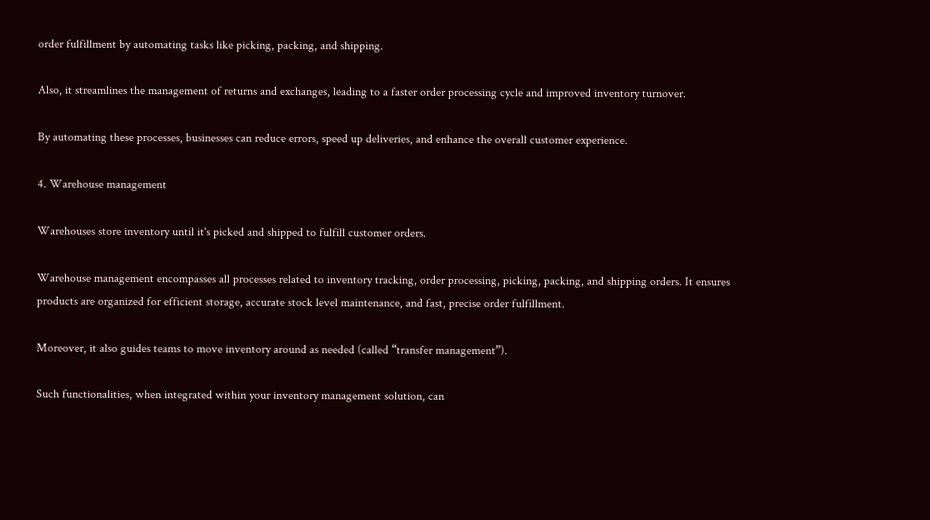order fulfillment by automating tasks like picking, packing, and shipping.

Also, it streamlines the management of returns and exchanges, leading to a faster order processing cycle and improved inventory turnover.

By automating these processes, businesses can reduce errors, speed up deliveries, and enhance the overall customer experience.

4. Warehouse management

Warehouses store inventory until it's picked and shipped to fulfill customer orders.

Warehouse management encompasses all processes related to inventory tracking, order processing, picking, packing, and shipping orders. It ensures products are organized for efficient storage, accurate stock level maintenance, and fast, precise order fulfillment.

Moreover, it also guides teams to move inventory around as needed (called “transfer management”).

Such functionalities, when integrated within your inventory management solution, can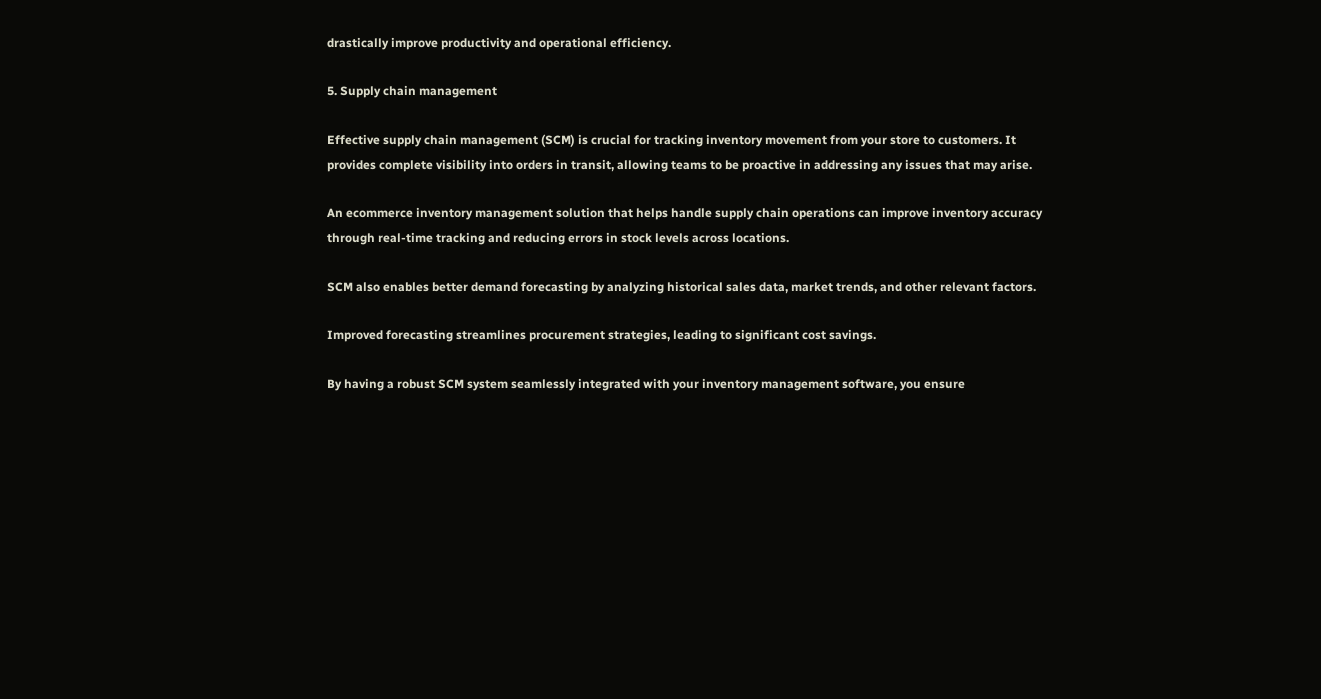drastically improve productivity and operational efficiency.

5. Supply chain management

Effective supply chain management (SCM) is crucial for tracking inventory movement from your store to customers. It provides complete visibility into orders in transit, allowing teams to be proactive in addressing any issues that may arise.

An ecommerce inventory management solution that helps handle supply chain operations can improve inventory accuracy through real-time tracking and reducing errors in stock levels across locations.

SCM also enables better demand forecasting by analyzing historical sales data, market trends, and other relevant factors.

Improved forecasting streamlines procurement strategies, leading to significant cost savings.

By having a robust SCM system seamlessly integrated with your inventory management software, you ensure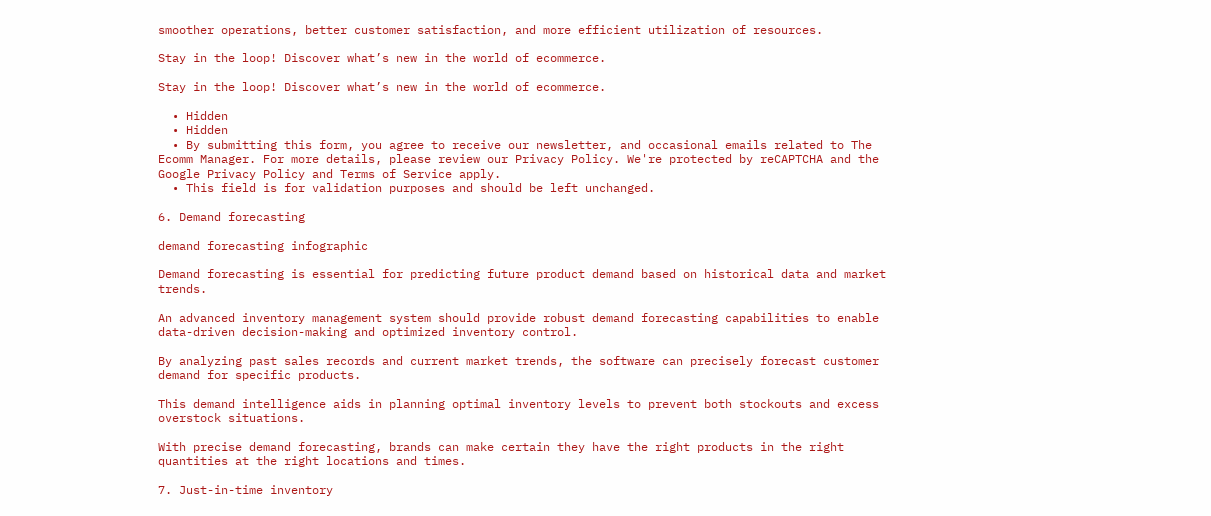smoother operations, better customer satisfaction, and more efficient utilization of resources.

Stay in the loop! Discover what’s new in the world of ecommerce.

Stay in the loop! Discover what’s new in the world of ecommerce.

  • Hidden
  • Hidden
  • By submitting this form, you agree to receive our newsletter, and occasional emails related to The Ecomm Manager. For more details, please review our Privacy Policy. We're protected by reCAPTCHA and the Google Privacy Policy and Terms of Service apply.
  • This field is for validation purposes and should be left unchanged.

6. Demand forecasting

demand forecasting infographic

Demand forecasting is essential for predicting future product demand based on historical data and market trends.

An advanced inventory management system should provide robust demand forecasting capabilities to enable data-driven decision-making and optimized inventory control.

By analyzing past sales records and current market trends, the software can precisely forecast customer demand for specific products.

This demand intelligence aids in planning optimal inventory levels to prevent both stockouts and excess overstock situations.

With precise demand forecasting, brands can make certain they have the right products in the right quantities at the right locations and times.

7. Just-in-time inventory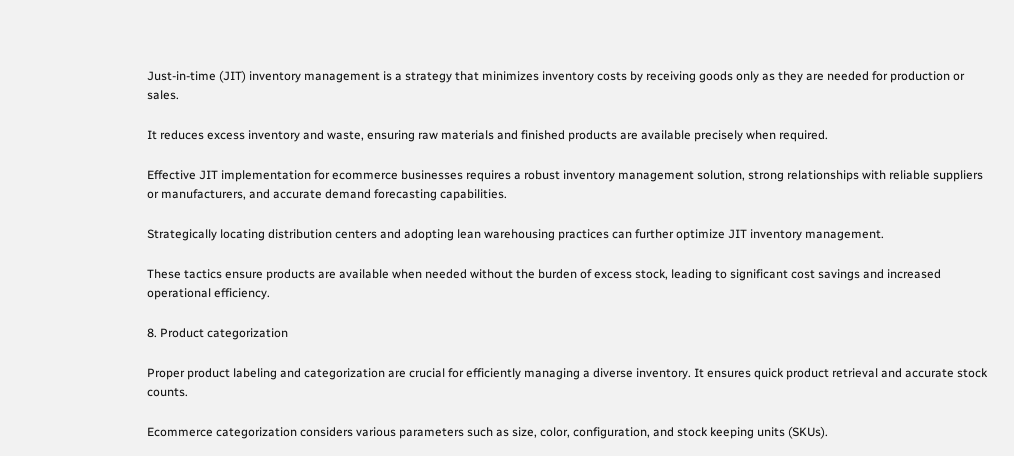Just-in-time (JIT) inventory management is a strategy that minimizes inventory costs by receiving goods only as they are needed for production or sales.

It reduces excess inventory and waste, ensuring raw materials and finished products are available precisely when required.

Effective JIT implementation for ecommerce businesses requires a robust inventory management solution, strong relationships with reliable suppliers or manufacturers, and accurate demand forecasting capabilities.

Strategically locating distribution centers and adopting lean warehousing practices can further optimize JIT inventory management.

These tactics ensure products are available when needed without the burden of excess stock, leading to significant cost savings and increased operational efficiency.

8. Product categorization

Proper product labeling and categorization are crucial for efficiently managing a diverse inventory. It ensures quick product retrieval and accurate stock counts.

Ecommerce categorization considers various parameters such as size, color, configuration, and stock keeping units (SKUs).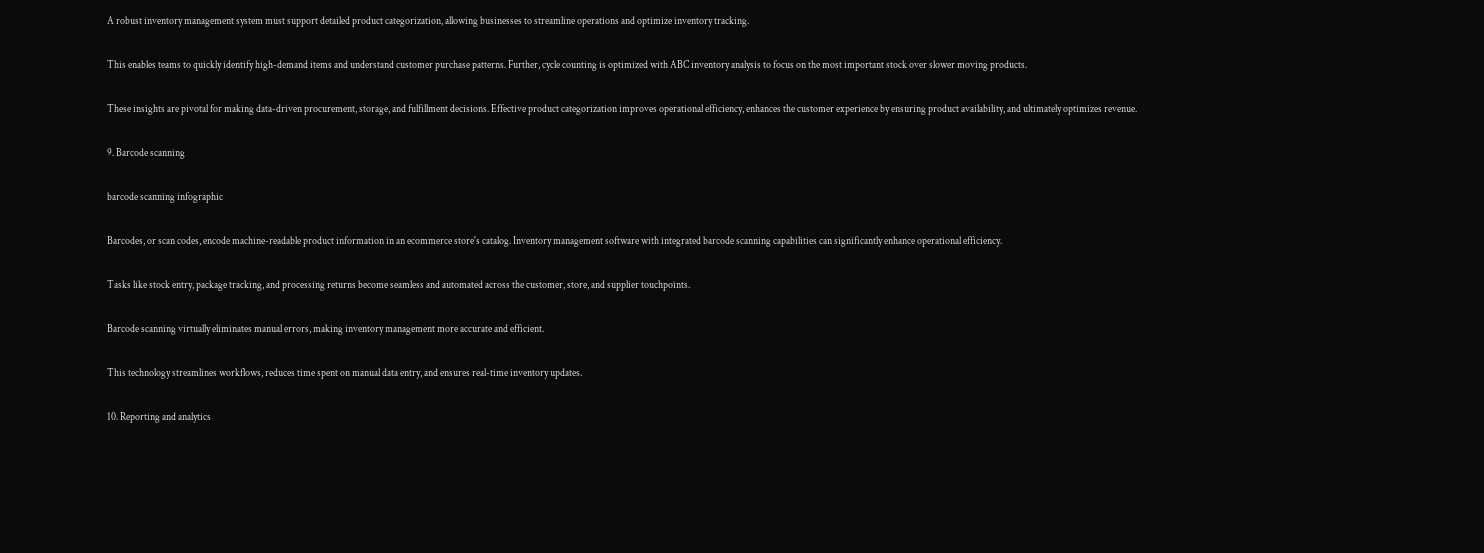A robust inventory management system must support detailed product categorization, allowing businesses to streamline operations and optimize inventory tracking.

This enables teams to quickly identify high-demand items and understand customer purchase patterns. Further, cycle counting is optimized with ABC inventory analysis to focus on the most important stock over slower moving products.

These insights are pivotal for making data-driven procurement, storage, and fulfillment decisions. Effective product categorization improves operational efficiency, enhances the customer experience by ensuring product availability, and ultimately optimizes revenue.

9. Barcode scanning

barcode scanning infographic

Barcodes, or scan codes, encode machine-readable product information in an ecommerce store's catalog. Inventory management software with integrated barcode scanning capabilities can significantly enhance operational efficiency.

Tasks like stock entry, package tracking, and processing returns become seamless and automated across the customer, store, and supplier touchpoints.

Barcode scanning virtually eliminates manual errors, making inventory management more accurate and efficient.

This technology streamlines workflows, reduces time spent on manual data entry, and ensures real-time inventory updates.

10. Reporting and analytics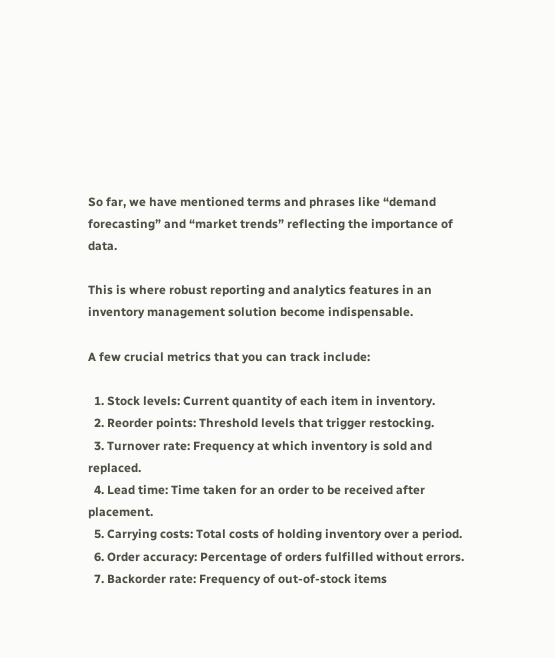So far, we have mentioned terms and phrases like “demand forecasting” and “market trends” reflecting the importance of data.

This is where robust reporting and analytics features in an inventory management solution become indispensable.

A few crucial metrics that you can track include:

  1. Stock levels: Current quantity of each item in inventory.
  2. Reorder points: Threshold levels that trigger restocking.
  3. Turnover rate: Frequency at which inventory is sold and replaced.
  4. Lead time: Time taken for an order to be received after placement.
  5. Carrying costs: Total costs of holding inventory over a period.
  6. Order accuracy: Percentage of orders fulfilled without errors.
  7. Backorder rate: Frequency of out-of-stock items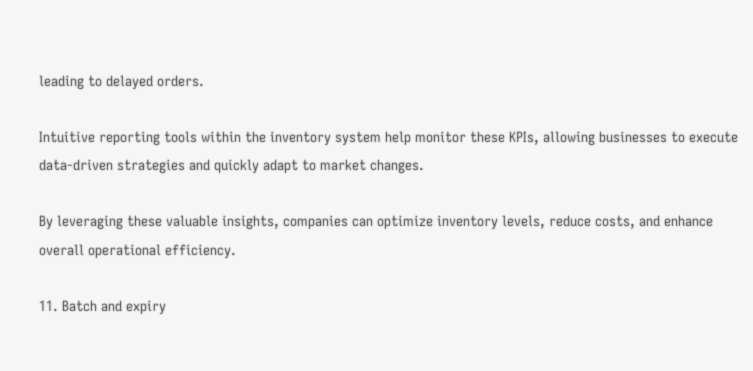leading to delayed orders.

Intuitive reporting tools within the inventory system help monitor these KPIs, allowing businesses to execute data-driven strategies and quickly adapt to market changes.

By leveraging these valuable insights, companies can optimize inventory levels, reduce costs, and enhance overall operational efficiency.

11. Batch and expiry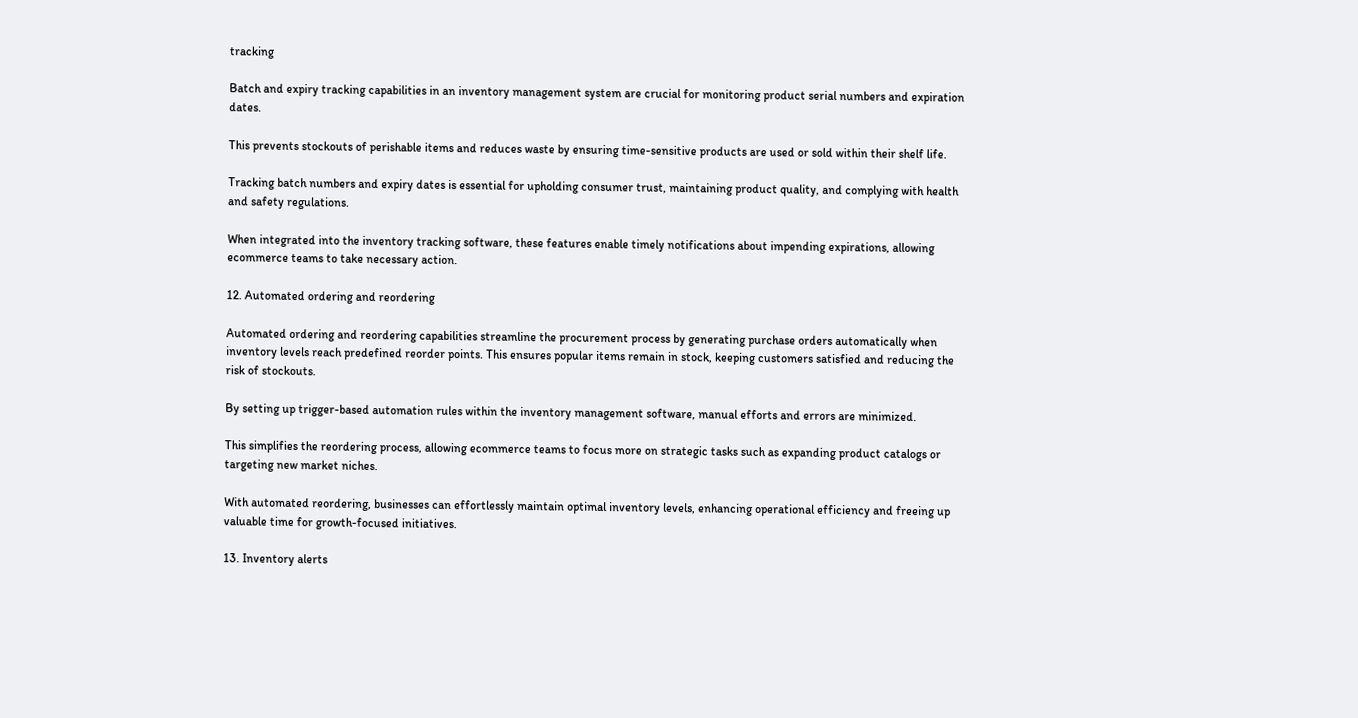tracking

Batch and expiry tracking capabilities in an inventory management system are crucial for monitoring product serial numbers and expiration dates.

This prevents stockouts of perishable items and reduces waste by ensuring time-sensitive products are used or sold within their shelf life.

Tracking batch numbers and expiry dates is essential for upholding consumer trust, maintaining product quality, and complying with health and safety regulations.

When integrated into the inventory tracking software, these features enable timely notifications about impending expirations, allowing ecommerce teams to take necessary action.

12. Automated ordering and reordering

Automated ordering and reordering capabilities streamline the procurement process by generating purchase orders automatically when inventory levels reach predefined reorder points. This ensures popular items remain in stock, keeping customers satisfied and reducing the risk of stockouts.

By setting up trigger-based automation rules within the inventory management software, manual efforts and errors are minimized.

This simplifies the reordering process, allowing ecommerce teams to focus more on strategic tasks such as expanding product catalogs or targeting new market niches.

With automated reordering, businesses can effortlessly maintain optimal inventory levels, enhancing operational efficiency and freeing up valuable time for growth-focused initiatives.

13. Inventory alerts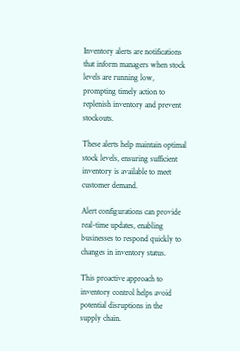Inventory alerts are notifications that inform managers when stock levels are running low, prompting timely action to replenish inventory and prevent stockouts.

These alerts help maintain optimal stock levels, ensuring sufficient inventory is available to meet customer demand.

Alert configurations can provide real-time updates, enabling businesses to respond quickly to changes in inventory status.

This proactive approach to inventory control helps avoid potential disruptions in the supply chain.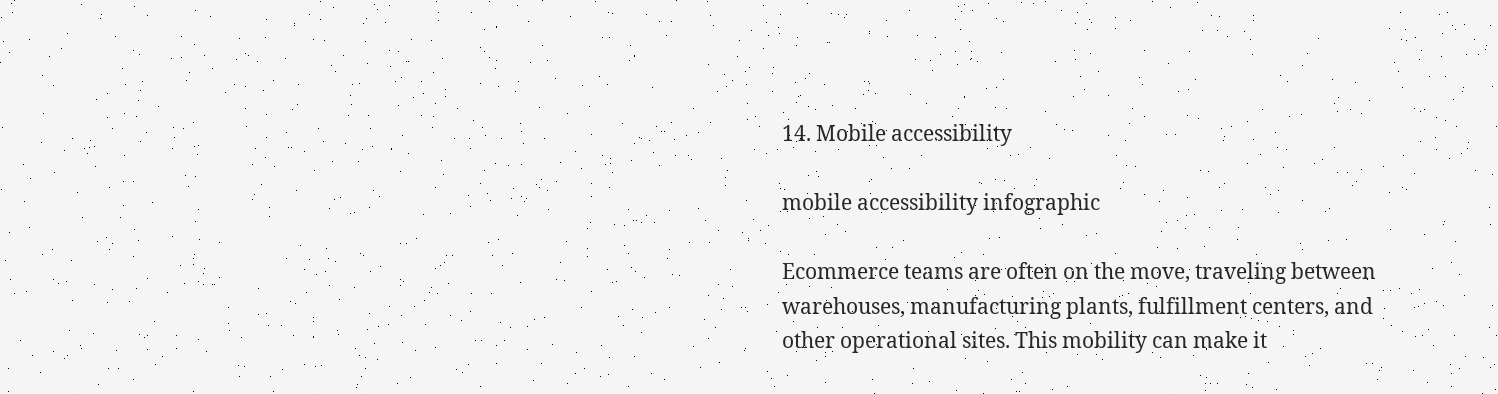14. Mobile accessibility

mobile accessibility infographic

Ecommerce teams are often on the move, traveling between warehouses, manufacturing plants, fulfillment centers, and other operational sites. This mobility can make it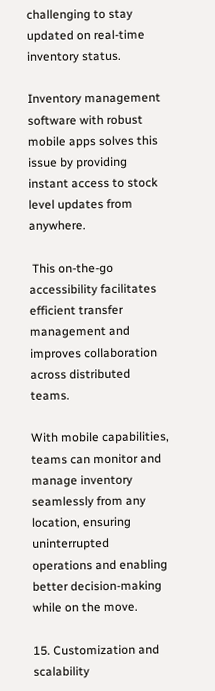challenging to stay updated on real-time inventory status.

Inventory management software with robust mobile apps solves this issue by providing instant access to stock level updates from anywhere.

 This on-the-go accessibility facilitates efficient transfer management and improves collaboration across distributed teams.

With mobile capabilities, teams can monitor and manage inventory seamlessly from any location, ensuring uninterrupted operations and enabling better decision-making while on the move.

15. Customization and scalability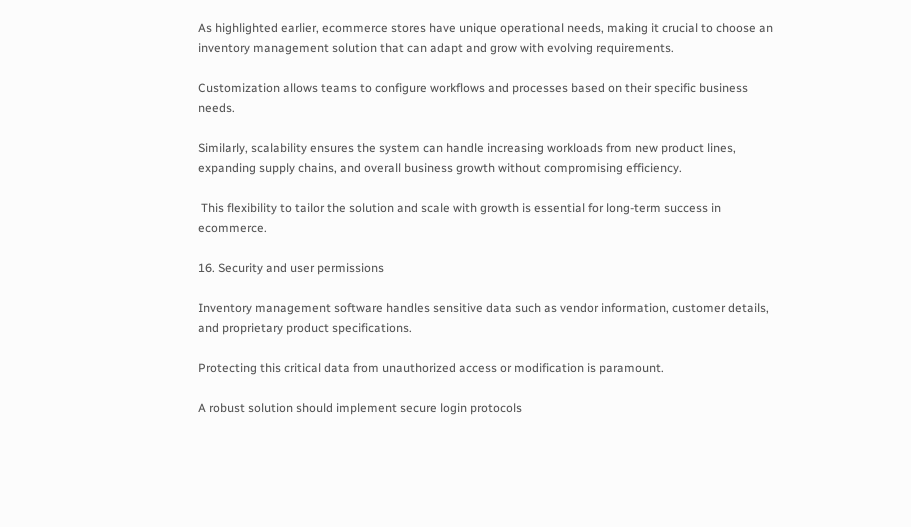As highlighted earlier, ecommerce stores have unique operational needs, making it crucial to choose an inventory management solution that can adapt and grow with evolving requirements.

Customization allows teams to configure workflows and processes based on their specific business needs.

Similarly, scalability ensures the system can handle increasing workloads from new product lines, expanding supply chains, and overall business growth without compromising efficiency.

 This flexibility to tailor the solution and scale with growth is essential for long-term success in ecommerce.

16. Security and user permissions

Inventory management software handles sensitive data such as vendor information, customer details, and proprietary product specifications.

Protecting this critical data from unauthorized access or modification is paramount.

A robust solution should implement secure login protocols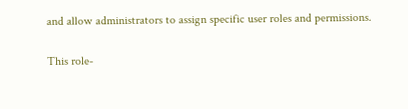and allow administrators to assign specific user roles and permissions.

This role-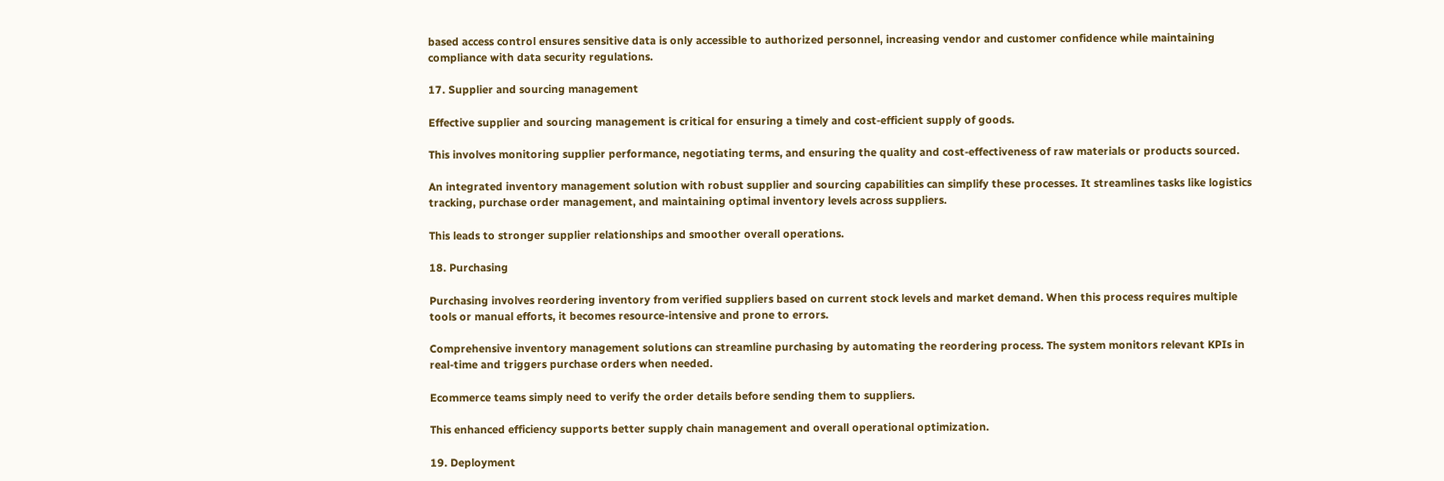based access control ensures sensitive data is only accessible to authorized personnel, increasing vendor and customer confidence while maintaining compliance with data security regulations.

17. Supplier and sourcing management

Effective supplier and sourcing management is critical for ensuring a timely and cost-efficient supply of goods.

This involves monitoring supplier performance, negotiating terms, and ensuring the quality and cost-effectiveness of raw materials or products sourced.

An integrated inventory management solution with robust supplier and sourcing capabilities can simplify these processes. It streamlines tasks like logistics tracking, purchase order management, and maintaining optimal inventory levels across suppliers.

This leads to stronger supplier relationships and smoother overall operations.

18. Purchasing

Purchasing involves reordering inventory from verified suppliers based on current stock levels and market demand. When this process requires multiple tools or manual efforts, it becomes resource-intensive and prone to errors.

Comprehensive inventory management solutions can streamline purchasing by automating the reordering process. The system monitors relevant KPIs in real-time and triggers purchase orders when needed.

Ecommerce teams simply need to verify the order details before sending them to suppliers.

This enhanced efficiency supports better supply chain management and overall operational optimization.

19. Deployment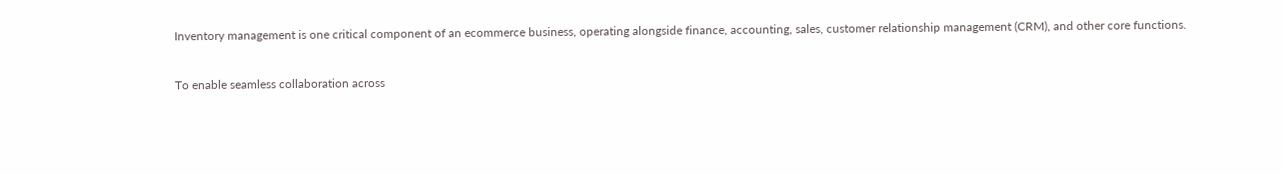Inventory management is one critical component of an ecommerce business, operating alongside finance, accounting, sales, customer relationship management (CRM), and other core functions.

To enable seamless collaboration across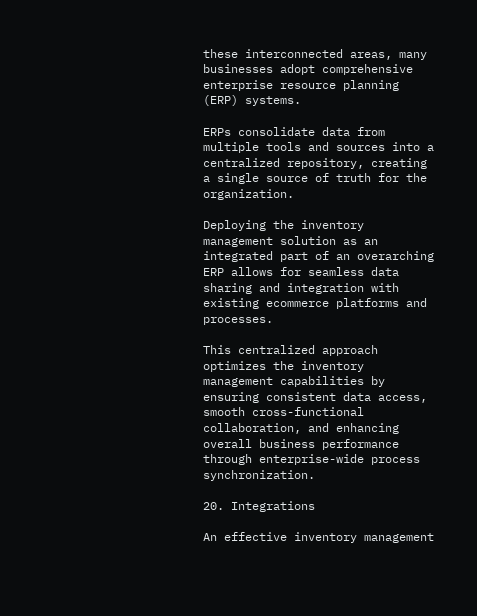these interconnected areas, many businesses adopt comprehensive enterprise resource planning (ERP) systems.

ERPs consolidate data from multiple tools and sources into a centralized repository, creating a single source of truth for the organization.

Deploying the inventory management solution as an integrated part of an overarching ERP allows for seamless data sharing and integration with existing ecommerce platforms and processes.

This centralized approach optimizes the inventory management capabilities by ensuring consistent data access, smooth cross-functional collaboration, and enhancing overall business performance through enterprise-wide process synchronization.

20. Integrations

An effective inventory management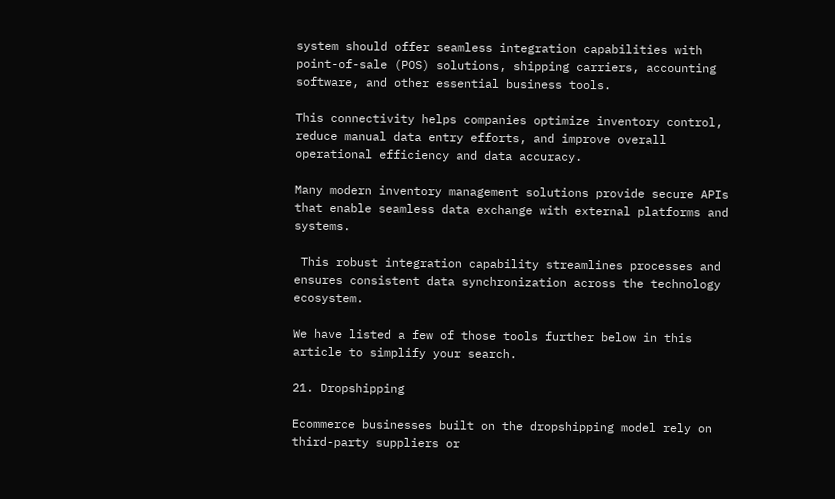system should offer seamless integration capabilities with point-of-sale (POS) solutions, shipping carriers, accounting software, and other essential business tools.

This connectivity helps companies optimize inventory control, reduce manual data entry efforts, and improve overall operational efficiency and data accuracy.

Many modern inventory management solutions provide secure APIs that enable seamless data exchange with external platforms and systems.

 This robust integration capability streamlines processes and ensures consistent data synchronization across the technology ecosystem.

We have listed a few of those tools further below in this article to simplify your search.

21. Dropshipping

Ecommerce businesses built on the dropshipping model rely on third-party suppliers or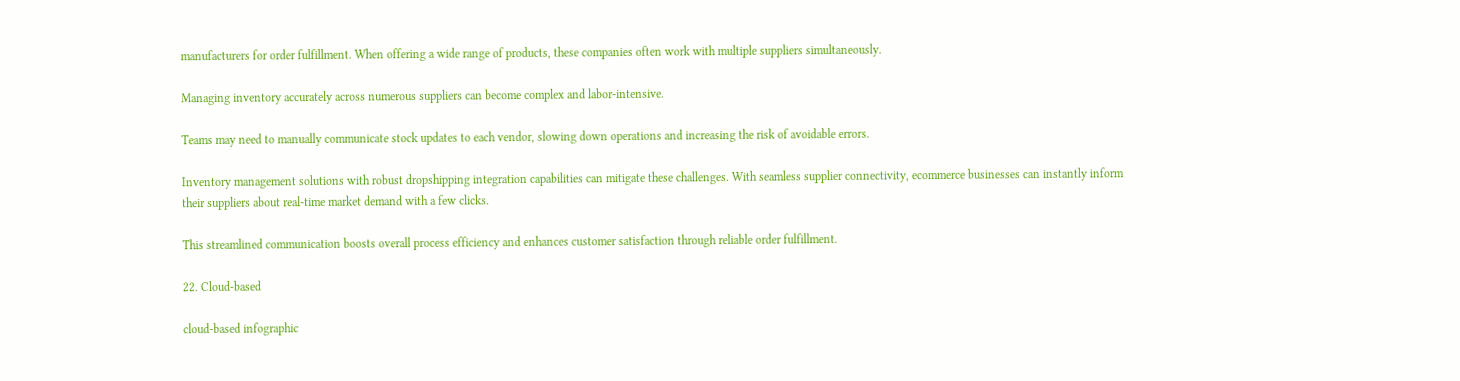manufacturers for order fulfillment. When offering a wide range of products, these companies often work with multiple suppliers simultaneously.

Managing inventory accurately across numerous suppliers can become complex and labor-intensive.

Teams may need to manually communicate stock updates to each vendor, slowing down operations and increasing the risk of avoidable errors.

Inventory management solutions with robust dropshipping integration capabilities can mitigate these challenges. With seamless supplier connectivity, ecommerce businesses can instantly inform their suppliers about real-time market demand with a few clicks.

This streamlined communication boosts overall process efficiency and enhances customer satisfaction through reliable order fulfillment.

22. Cloud-based

cloud-based infographic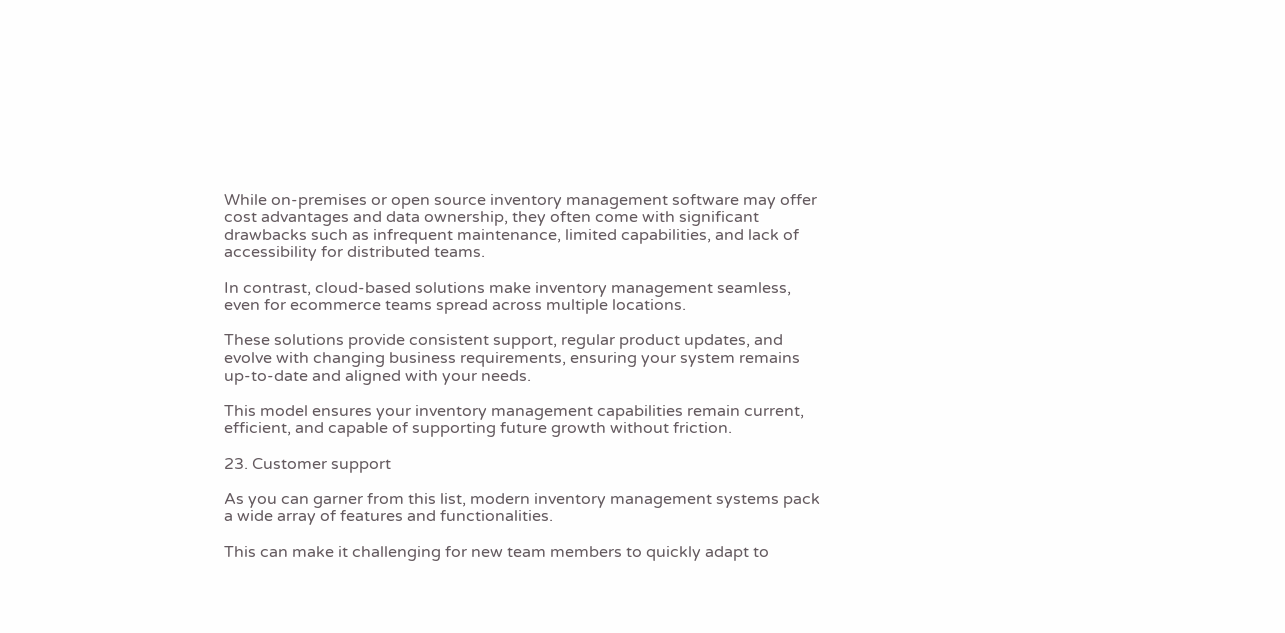While on-premises or open source inventory management software may offer cost advantages and data ownership, they often come with significant drawbacks such as infrequent maintenance, limited capabilities, and lack of accessibility for distributed teams.

In contrast, cloud-based solutions make inventory management seamless, even for ecommerce teams spread across multiple locations.

These solutions provide consistent support, regular product updates, and evolve with changing business requirements, ensuring your system remains up-to-date and aligned with your needs.

This model ensures your inventory management capabilities remain current, efficient, and capable of supporting future growth without friction.

23. Customer support

As you can garner from this list, modern inventory management systems pack a wide array of features and functionalities.

This can make it challenging for new team members to quickly adapt to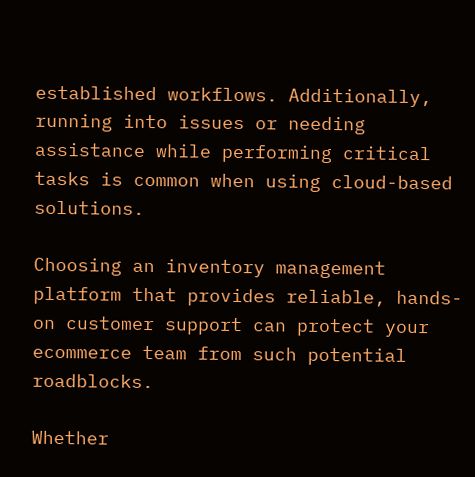established workflows. Additionally, running into issues or needing assistance while performing critical tasks is common when using cloud-based solutions.

Choosing an inventory management platform that provides reliable, hands-on customer support can protect your ecommerce team from such potential roadblocks.

Whether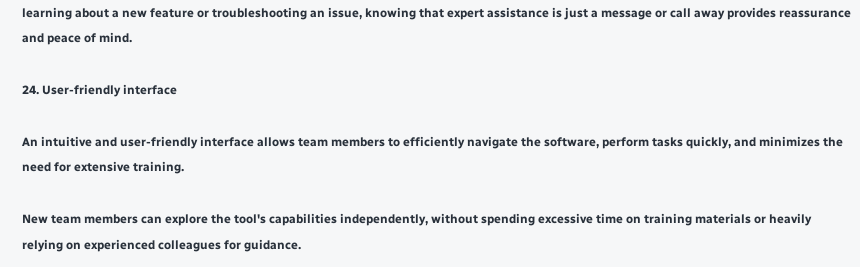learning about a new feature or troubleshooting an issue, knowing that expert assistance is just a message or call away provides reassurance and peace of mind.

24. User-friendly interface

An intuitive and user-friendly interface allows team members to efficiently navigate the software, perform tasks quickly, and minimizes the need for extensive training.

New team members can explore the tool's capabilities independently, without spending excessive time on training materials or heavily relying on experienced colleagues for guidance.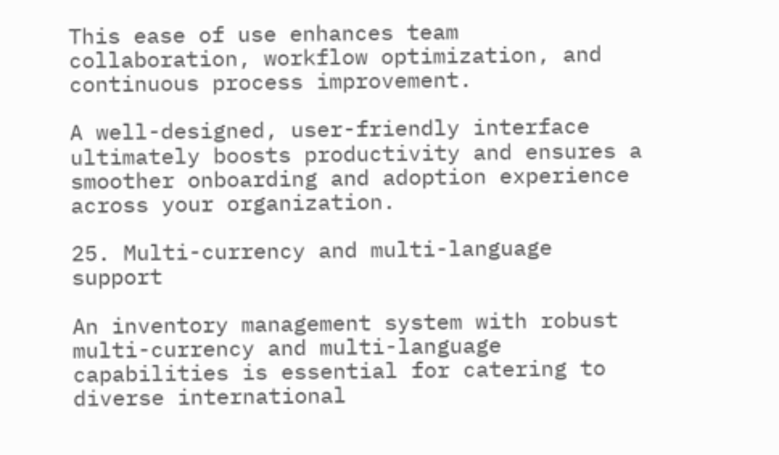This ease of use enhances team collaboration, workflow optimization, and continuous process improvement.

A well-designed, user-friendly interface ultimately boosts productivity and ensures a smoother onboarding and adoption experience across your organization.

25. Multi-currency and multi-language support

An inventory management system with robust multi-currency and multi-language capabilities is essential for catering to diverse international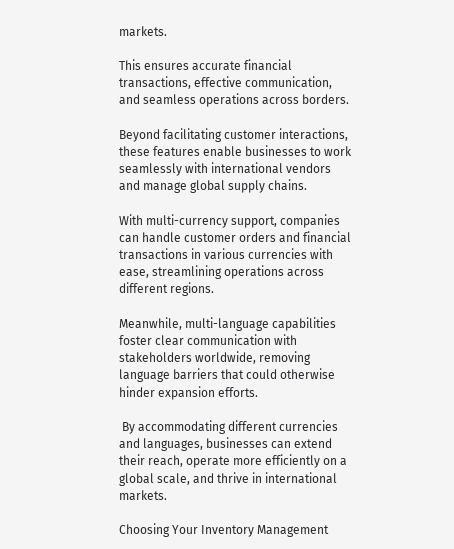markets.

This ensures accurate financial transactions, effective communication, and seamless operations across borders.

Beyond facilitating customer interactions, these features enable businesses to work seamlessly with international vendors and manage global supply chains.

With multi-currency support, companies can handle customer orders and financial transactions in various currencies with ease, streamlining operations across different regions.

Meanwhile, multi-language capabilities foster clear communication with stakeholders worldwide, removing language barriers that could otherwise hinder expansion efforts.

 By accommodating different currencies and languages, businesses can extend their reach, operate more efficiently on a global scale, and thrive in international markets.

Choosing Your Inventory Management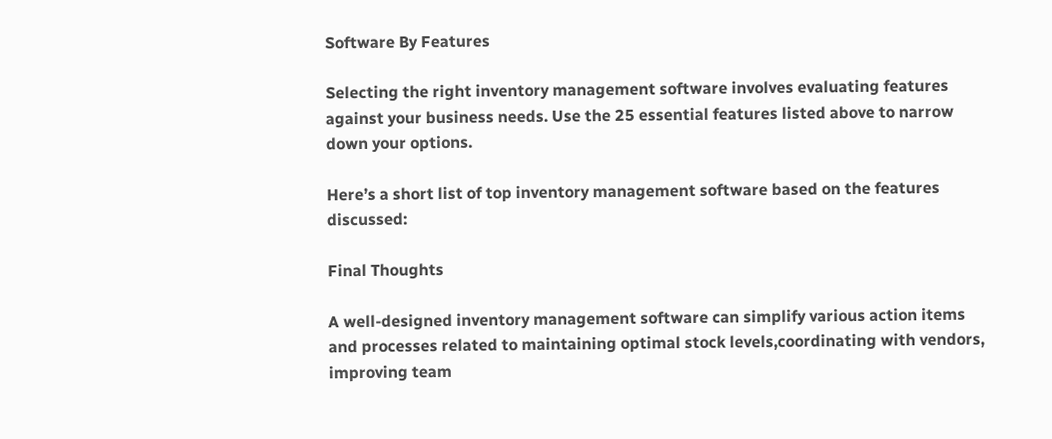Software By Features

Selecting the right inventory management software involves evaluating features against your business needs. Use the 25 essential features listed above to narrow down your options.

Here’s a short list of top inventory management software based on the features discussed:

Final Thoughts

A well-designed inventory management software can simplify various action items and processes related to maintaining optimal stock levels,coordinating with vendors, improving team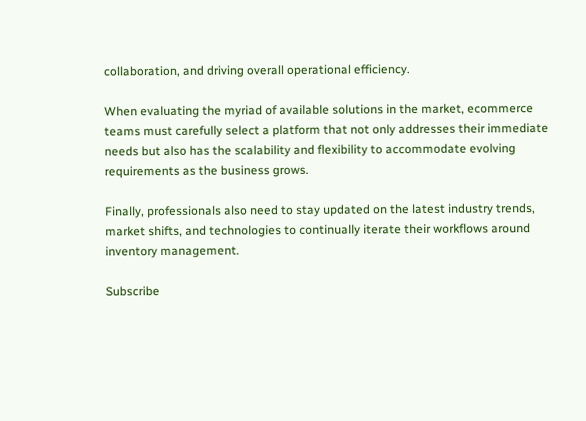collaboration, and driving overall operational efficiency.

When evaluating the myriad of available solutions in the market, ecommerce teams must carefully select a platform that not only addresses their immediate needs but also has the scalability and flexibility to accommodate evolving requirements as the business grows.

Finally, professionals also need to stay updated on the latest industry trends, market shifts, and technologies to continually iterate their workflows around inventory management.

Subscribe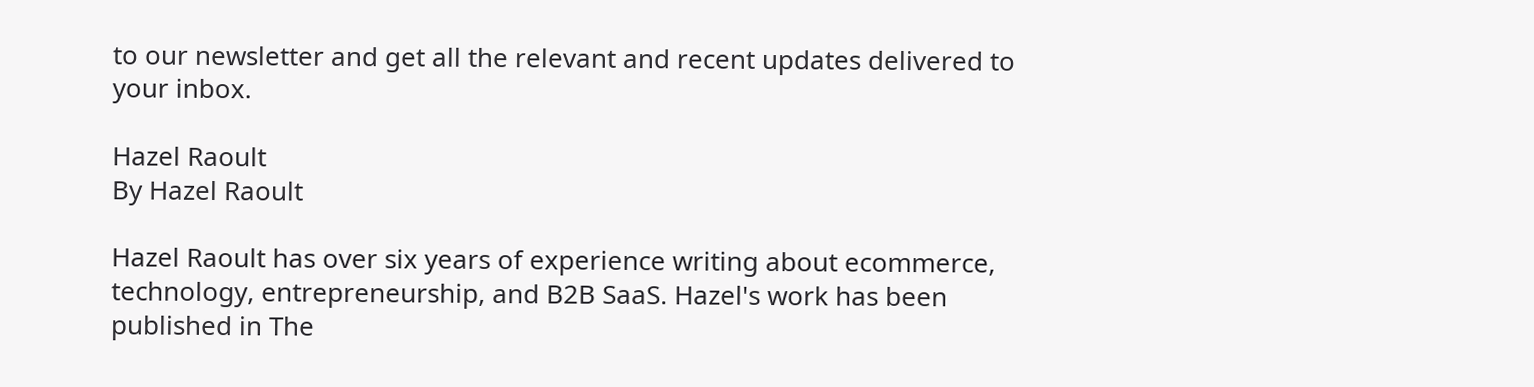to our newsletter and get all the relevant and recent updates delivered to your inbox.

Hazel Raoult
By Hazel Raoult

Hazel Raoult has over six years of experience writing about ecommerce, technology, entrepreneurship, and B2B SaaS. Hazel's work has been published in The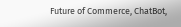Future of Commerce, ChatBot,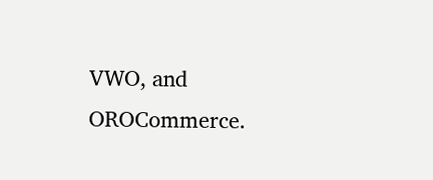VWO, and OROCommerce.